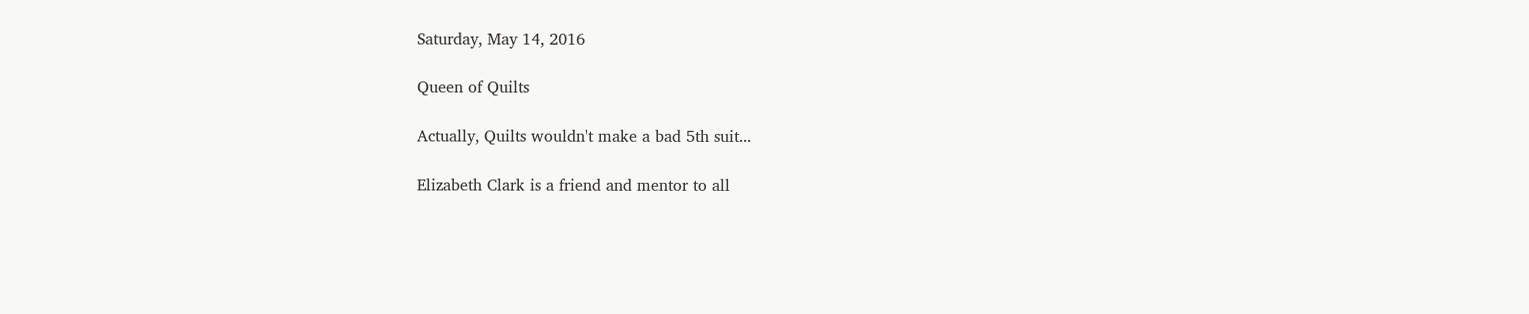Saturday, May 14, 2016

Queen of Quilts

Actually, Quilts wouldn't make a bad 5th suit...

Elizabeth Clark is a friend and mentor to all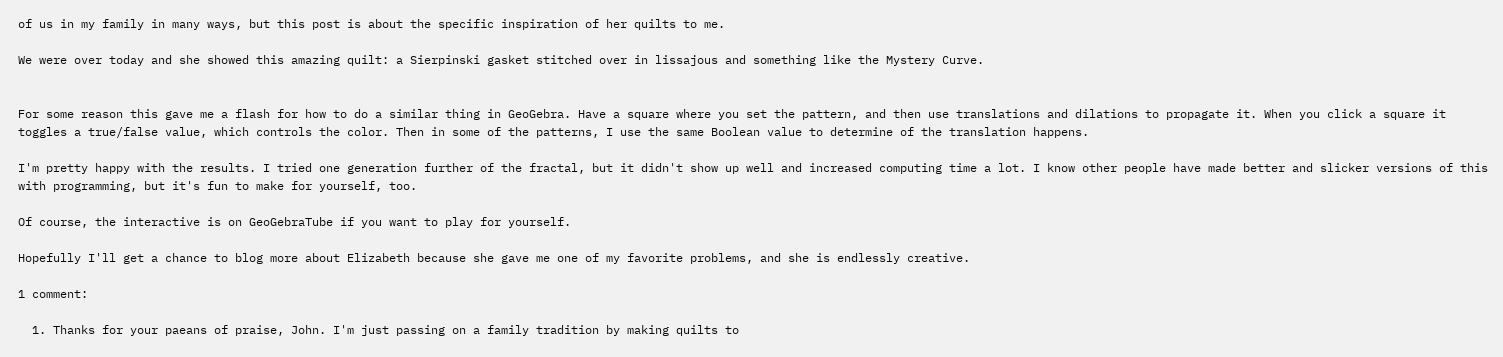of us in my family in many ways, but this post is about the specific inspiration of her quilts to me.

We were over today and she showed this amazing quilt: a Sierpinski gasket stitched over in lissajous and something like the Mystery Curve.


For some reason this gave me a flash for how to do a similar thing in GeoGebra. Have a square where you set the pattern, and then use translations and dilations to propagate it. When you click a square it toggles a true/false value, which controls the color. Then in some of the patterns, I use the same Boolean value to determine of the translation happens.

I'm pretty happy with the results. I tried one generation further of the fractal, but it didn't show up well and increased computing time a lot. I know other people have made better and slicker versions of this with programming, but it's fun to make for yourself, too.

Of course, the interactive is on GeoGebraTube if you want to play for yourself.

Hopefully I'll get a chance to blog more about Elizabeth because she gave me one of my favorite problems, and she is endlessly creative.

1 comment:

  1. Thanks for your paeans of praise, John. I'm just passing on a family tradition by making quilts to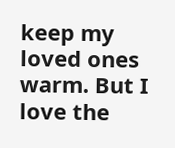keep my loved ones warm. But I love the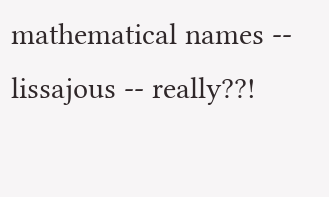mathematical names -- lissajous -- really??!